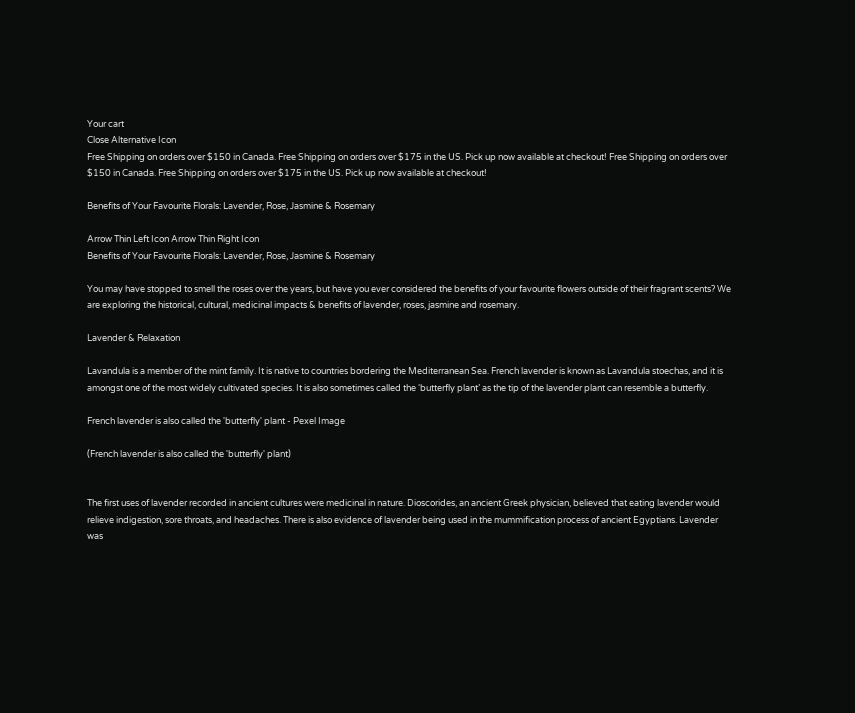Your cart
Close Alternative Icon
Free Shipping on orders over $150 in Canada. Free Shipping on orders over $175 in the US. Pick up now available at checkout! Free Shipping on orders over $150 in Canada. Free Shipping on orders over $175 in the US. Pick up now available at checkout!

Benefits of Your Favourite Florals: Lavender, Rose, Jasmine & Rosemary

Arrow Thin Left Icon Arrow Thin Right Icon
Benefits of Your Favourite Florals: Lavender, Rose, Jasmine & Rosemary

You may have stopped to smell the roses over the years, but have you ever considered the benefits of your favourite flowers outside of their fragrant scents? We are exploring the historical, cultural, medicinal impacts & benefits of lavender, roses, jasmine and rosemary.

Lavender & Relaxation

Lavandula is a member of the mint family. It is native to countries bordering the Mediterranean Sea. French lavender is known as Lavandula stoechas, and it is amongst one of the most widely cultivated species. It is also sometimes called the ‘butterfly plant’ as the tip of the lavender plant can resemble a butterfly.

French lavender is also called the 'butterfly' plant - Pexel Image

(French lavender is also called the 'butterfly' plant)


The first uses of lavender recorded in ancient cultures were medicinal in nature. Dioscorides, an ancient Greek physician, believed that eating lavender would relieve indigestion, sore throats, and headaches. There is also evidence of lavender being used in the mummification process of ancient Egyptians. Lavender was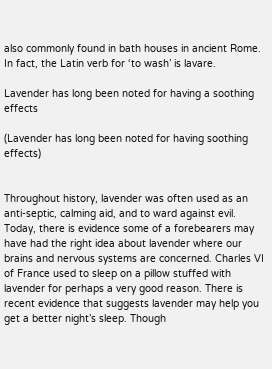also commonly found in bath houses in ancient Rome. In fact, the Latin verb for ‘to wash’ is lavare.

Lavender has long been noted for having a soothing effects

(Lavender has long been noted for having soothing effects)


Throughout history, lavender was often used as an anti-septic, calming aid, and to ward against evil. Today, there is evidence some of a forebearers may have had the right idea about lavender where our brains and nervous systems are concerned. Charles VI of France used to sleep on a pillow stuffed with lavender for perhaps a very good reason. There is recent evidence that suggests lavender may help you get a better night’s sleep. Though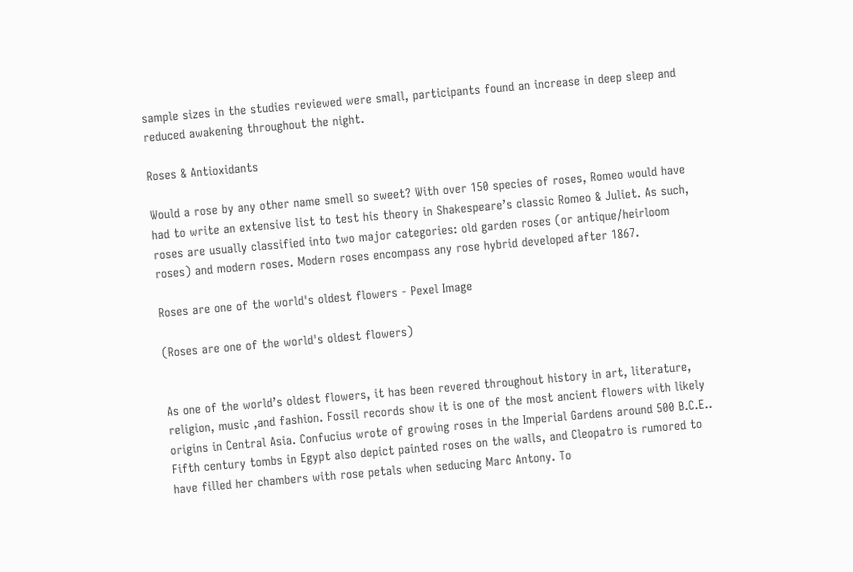sample sizes in the studies reviewed were small, participants found an increase in deep sleep and reduced awakening throughout the night.

Roses & Antioxidants

Would a rose by any other name smell so sweet? With over 150 species of roses, Romeo would have had to write an extensive list to test his theory in Shakespeare’s classic Romeo & Juliet. As such, roses are usually classified into two major categories: old garden roses (or antique/heirloom roses) and modern roses. Modern roses encompass any rose hybrid developed after 1867.

Roses are one of the world's oldest flowers - Pexel Image

(Roses are one of the world's oldest flowers)


As one of the world’s oldest flowers, it has been revered throughout history in art, literature, religion, music ,and fashion. Fossil records show it is one of the most ancient flowers with likely origins in Central Asia. Confucius wrote of growing roses in the Imperial Gardens around 500 B.C.E.. Fifth century tombs in Egypt also depict painted roses on the walls, and Cleopatro is rumored to have filled her chambers with rose petals when seducing Marc Antony. To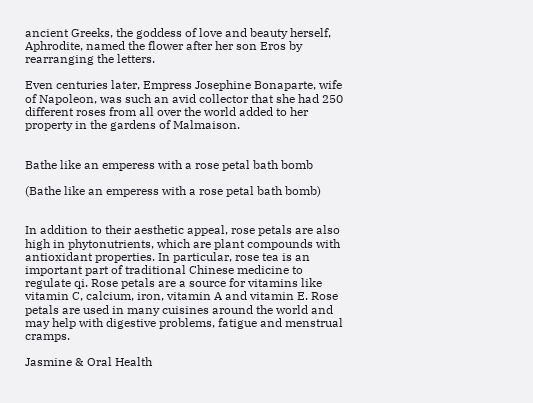ancient Greeks, the goddess of love and beauty herself, Aphrodite, named the flower after her son Eros by rearranging the letters.

Even centuries later, Empress Josephine Bonaparte, wife of Napoleon, was such an avid collector that she had 250 different roses from all over the world added to her property in the gardens of Malmaison.


Bathe like an emperess with a rose petal bath bomb

(Bathe like an emperess with a rose petal bath bomb)


In addition to their aesthetic appeal, rose petals are also high in phytonutrients, which are plant compounds with antioxidant properties. In particular, rose tea is an important part of traditional Chinese medicine to regulate qi. Rose petals are a source for vitamins like vitamin C, calcium, iron, vitamin A and vitamin E. Rose petals are used in many cuisines around the world and may help with digestive problems, fatigue and menstrual cramps.

Jasmine & Oral Health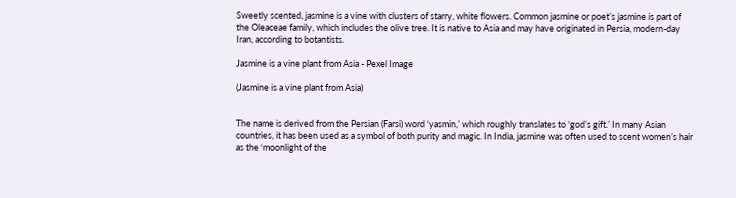Sweetly scented, jasmine is a vine with clusters of starry, white flowers. Common jasmine or poet’s jasmine is part of the Oleaceae family, which includes the olive tree. It is native to Asia and may have originated in Persia, modern-day Iran, according to botantists.

Jasmine is a vine plant from Asia - Pexel Image

(Jasmine is a vine plant from Asia)


The name is derived from the Persian (Farsi) word ‘yasmin,’ which roughly translates to ‘god’s gift.’ In many Asian countries, it has been used as a symbol of both purity and magic. In India, jasmine was often used to scent women’s hair as the ‘moonlight of the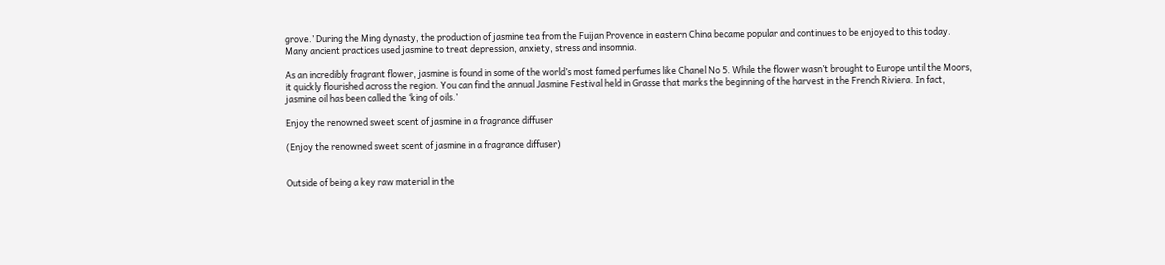grove.’ During the Ming dynasty, the production of jasmine tea from the Fuijan Provence in eastern China became popular and continues to be enjoyed to this today. Many ancient practices used jasmine to treat depression, anxiety, stress and insomnia.

As an incredibly fragrant flower, jasmine is found in some of the world’s most famed perfumes like Chanel No 5. While the flower wasn’t brought to Europe until the Moors, it quickly flourished across the region. You can find the annual Jasmine Festival held in Grasse that marks the beginning of the harvest in the French Riviera. In fact, jasmine oil has been called the ‘king of oils.’

Enjoy the renowned sweet scent of jasmine in a fragrance diffuser

(Enjoy the renowned sweet scent of jasmine in a fragrance diffuser)


Outside of being a key raw material in the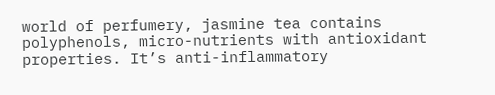world of perfumery, jasmine tea contains polyphenols, micro-nutrients with antioxidant properties. It’s anti-inflammatory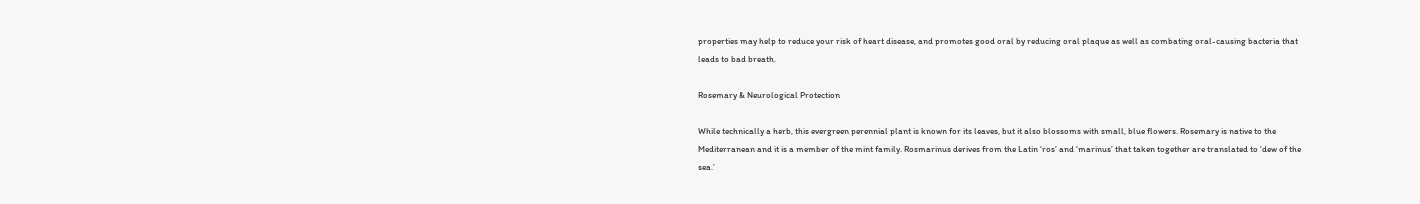properties may help to reduce your risk of heart disease, and promotes good oral by reducing oral plaque as well as combating oral-causing bacteria that leads to bad breath.

Rosemary & Neurological Protection

While technically a herb, this evergreen perennial plant is known for its leaves, but it also blossoms with small, blue flowers. Rosemary is native to the Mediterranean and it is a member of the mint family. Rosmarinus derives from the Latin ‘ros’ and ‘marinus’ that taken together are translated to ‘dew of the sea.’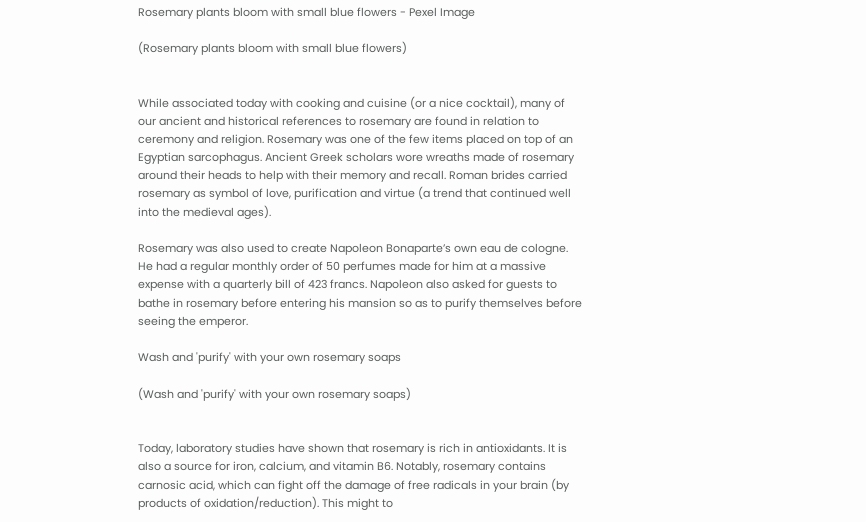Rosemary plants bloom with small blue flowers - Pexel Image

(Rosemary plants bloom with small blue flowers)


While associated today with cooking and cuisine (or a nice cocktail), many of our ancient and historical references to rosemary are found in relation to ceremony and religion. Rosemary was one of the few items placed on top of an Egyptian sarcophagus. Ancient Greek scholars wore wreaths made of rosemary around their heads to help with their memory and recall. Roman brides carried rosemary as symbol of love, purification and virtue (a trend that continued well into the medieval ages).

Rosemary was also used to create Napoleon Bonaparte’s own eau de cologne. He had a regular monthly order of 50 perfumes made for him at a massive expense with a quarterly bill of 423 francs. Napoleon also asked for guests to bathe in rosemary before entering his mansion so as to purify themselves before seeing the emperor.

Wash and 'purify' with your own rosemary soaps

(Wash and 'purify' with your own rosemary soaps)


Today, laboratory studies have shown that rosemary is rich in antioxidants. It is also a source for iron, calcium, and vitamin B6. Notably, rosemary contains carnosic acid, which can fight off the damage of free radicals in your brain (by products of oxidation/reduction). This might to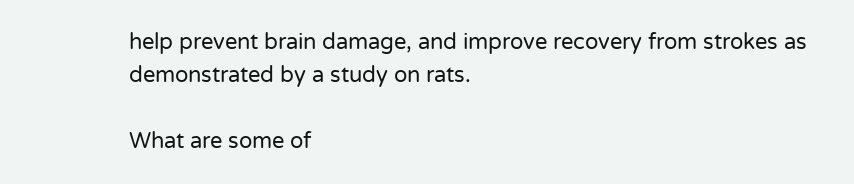help prevent brain damage, and improve recovery from strokes as demonstrated by a study on rats.

What are some of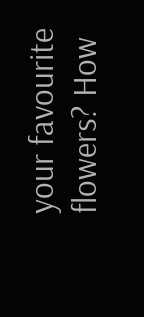your favourite flowers? How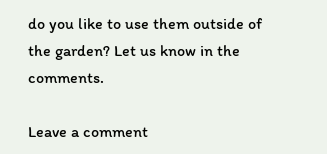do you like to use them outside of the garden? Let us know in the comments.

Leave a comment